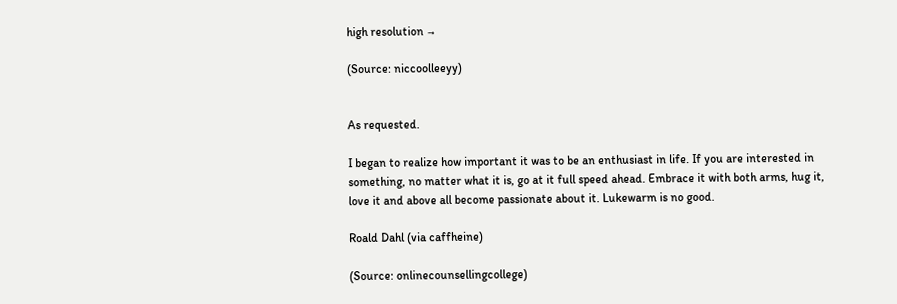high resolution →

(Source: niccoolleeyy)


As requested.

I began to realize how important it was to be an enthusiast in life. If you are interested in something, no matter what it is, go at it full speed ahead. Embrace it with both arms, hug it, love it and above all become passionate about it. Lukewarm is no good.

Roald Dahl (via caffheine)

(Source: onlinecounsellingcollege)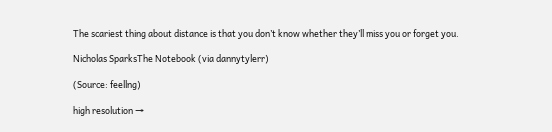The scariest thing about distance is that you don’t know whether they’ll miss you or forget you.

Nicholas SparksThe Notebook (via dannytylerr)

(Source: feellng)

high resolution →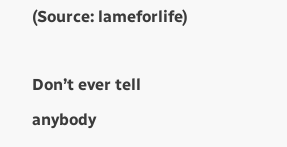(Source: lameforlife)

Don’t ever tell anybody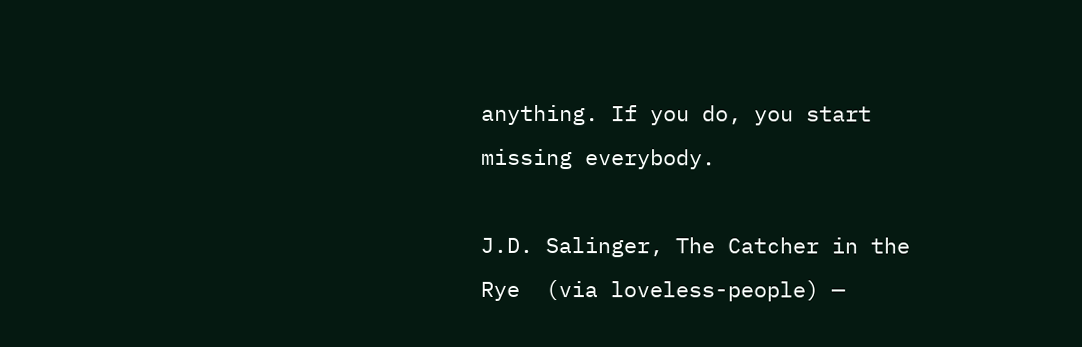anything. If you do, you start missing everybody.

J.D. Salinger, The Catcher in the Rye  (via loveless-people) —